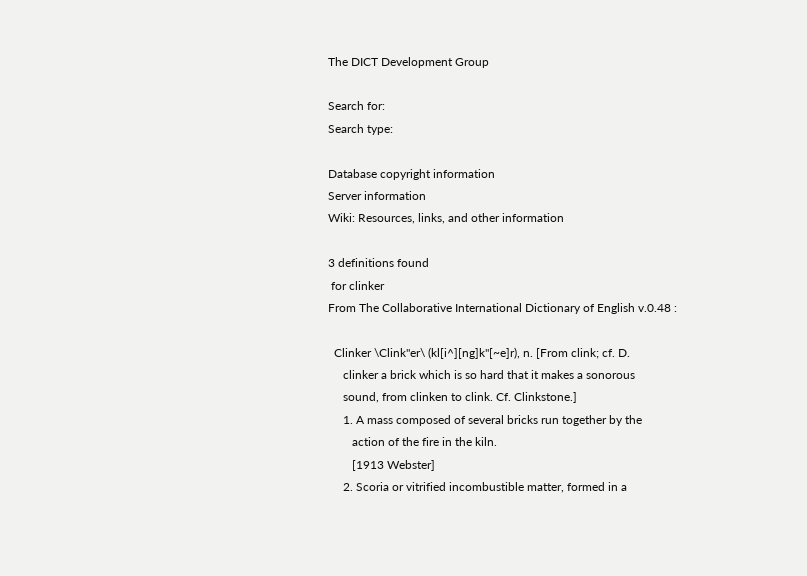The DICT Development Group

Search for:
Search type:

Database copyright information
Server information
Wiki: Resources, links, and other information

3 definitions found
 for clinker
From The Collaborative International Dictionary of English v.0.48 :

  Clinker \Clink"er\ (kl[i^][ng]k"[~e]r), n. [From clink; cf. D.
     clinker a brick which is so hard that it makes a sonorous
     sound, from clinken to clink. Cf. Clinkstone.]
     1. A mass composed of several bricks run together by the
        action of the fire in the kiln.
        [1913 Webster]
     2. Scoria or vitrified incombustible matter, formed in a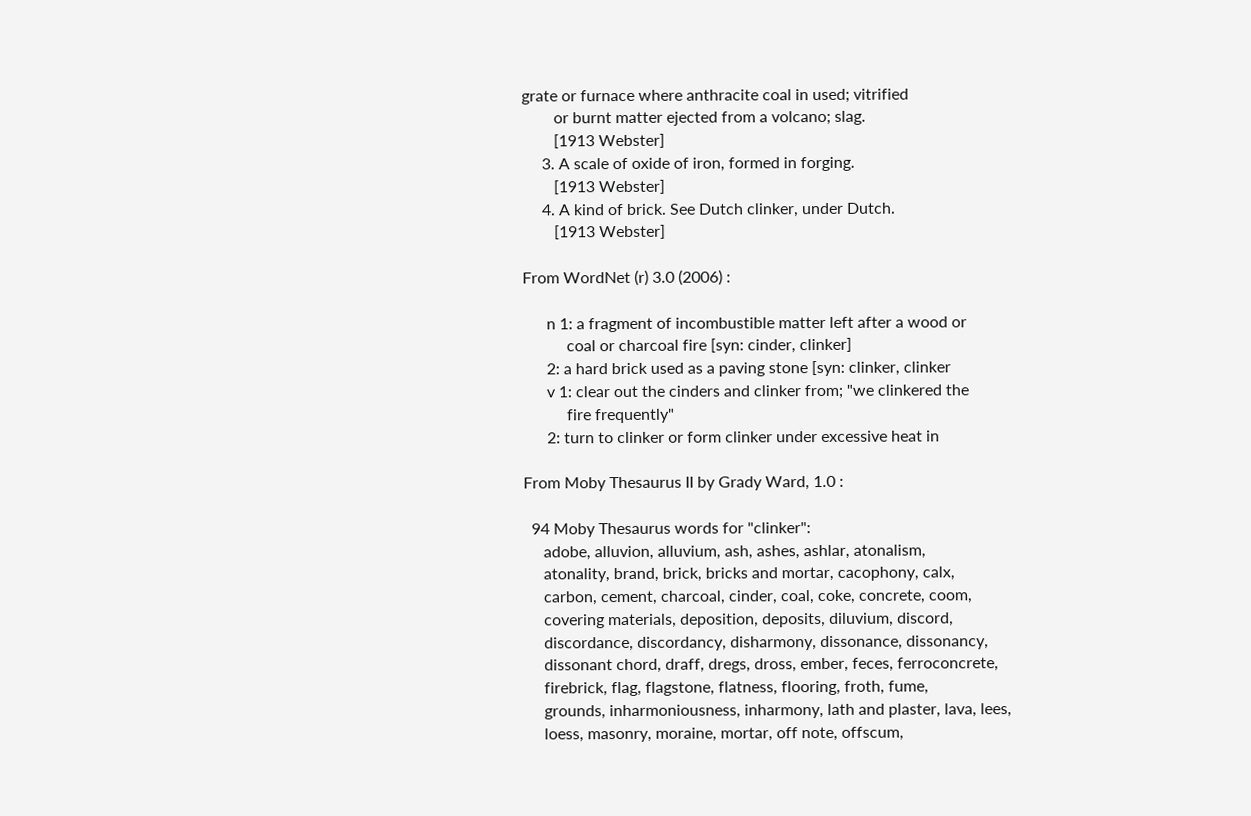grate or furnace where anthracite coal in used; vitrified
        or burnt matter ejected from a volcano; slag.
        [1913 Webster]
     3. A scale of oxide of iron, formed in forging.
        [1913 Webster]
     4. A kind of brick. See Dutch clinker, under Dutch.
        [1913 Webster]

From WordNet (r) 3.0 (2006) :

      n 1: a fragment of incombustible matter left after a wood or
           coal or charcoal fire [syn: cinder, clinker]
      2: a hard brick used as a paving stone [syn: clinker, clinker
      v 1: clear out the cinders and clinker from; "we clinkered the
           fire frequently"
      2: turn to clinker or form clinker under excessive heat in

From Moby Thesaurus II by Grady Ward, 1.0 :

  94 Moby Thesaurus words for "clinker":
     adobe, alluvion, alluvium, ash, ashes, ashlar, atonalism,
     atonality, brand, brick, bricks and mortar, cacophony, calx,
     carbon, cement, charcoal, cinder, coal, coke, concrete, coom,
     covering materials, deposition, deposits, diluvium, discord,
     discordance, discordancy, disharmony, dissonance, dissonancy,
     dissonant chord, draff, dregs, dross, ember, feces, ferroconcrete,
     firebrick, flag, flagstone, flatness, flooring, froth, fume,
     grounds, inharmoniousness, inharmony, lath and plaster, lava, lees,
     loess, masonry, moraine, mortar, off note, offscum,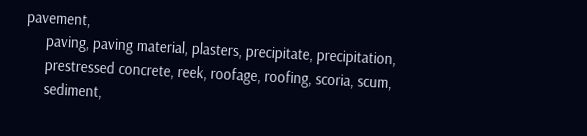pavement,
     paving, paving material, plasters, precipitate, precipitation,
     prestressed concrete, reek, roofage, roofing, scoria, scum,
     sediment,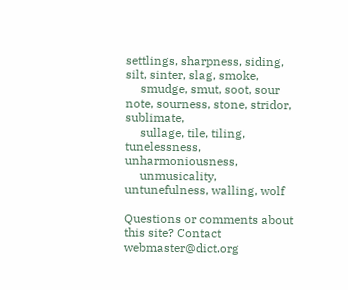settlings, sharpness, siding, silt, sinter, slag, smoke,
     smudge, smut, soot, sour note, sourness, stone, stridor, sublimate,
     sullage, tile, tiling, tunelessness, unharmoniousness,
     unmusicality, untunefulness, walling, wolf

Questions or comments about this site? Contact webmaster@dict.org